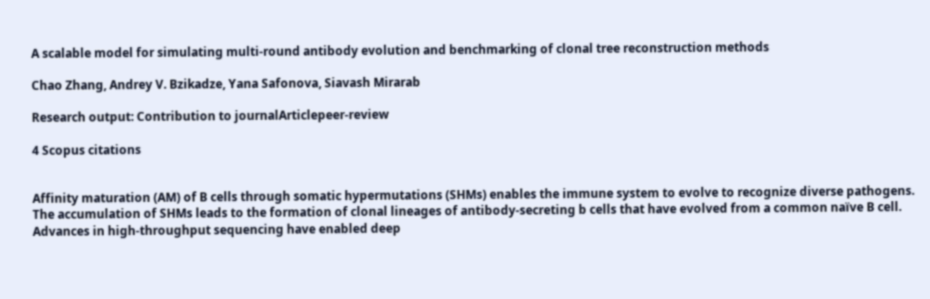A scalable model for simulating multi-round antibody evolution and benchmarking of clonal tree reconstruction methods

Chao Zhang, Andrey V. Bzikadze, Yana Safonova, Siavash Mirarab

Research output: Contribution to journalArticlepeer-review

4 Scopus citations


Affinity maturation (AM) of B cells through somatic hypermutations (SHMs) enables the immune system to evolve to recognize diverse pathogens. The accumulation of SHMs leads to the formation of clonal lineages of antibody-secreting b cells that have evolved from a common naïve B cell. Advances in high-throughput sequencing have enabled deep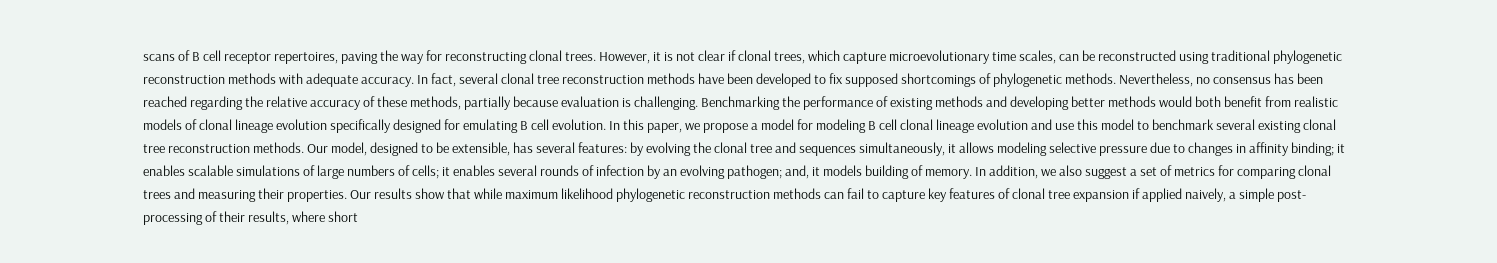scans of B cell receptor repertoires, paving the way for reconstructing clonal trees. However, it is not clear if clonal trees, which capture microevolutionary time scales, can be reconstructed using traditional phylogenetic reconstruction methods with adequate accuracy. In fact, several clonal tree reconstruction methods have been developed to fix supposed shortcomings of phylogenetic methods. Nevertheless, no consensus has been reached regarding the relative accuracy of these methods, partially because evaluation is challenging. Benchmarking the performance of existing methods and developing better methods would both benefit from realistic models of clonal lineage evolution specifically designed for emulating B cell evolution. In this paper, we propose a model for modeling B cell clonal lineage evolution and use this model to benchmark several existing clonal tree reconstruction methods. Our model, designed to be extensible, has several features: by evolving the clonal tree and sequences simultaneously, it allows modeling selective pressure due to changes in affinity binding; it enables scalable simulations of large numbers of cells; it enables several rounds of infection by an evolving pathogen; and, it models building of memory. In addition, we also suggest a set of metrics for comparing clonal trees and measuring their properties. Our results show that while maximum likelihood phylogenetic reconstruction methods can fail to capture key features of clonal tree expansion if applied naively, a simple post-processing of their results, where short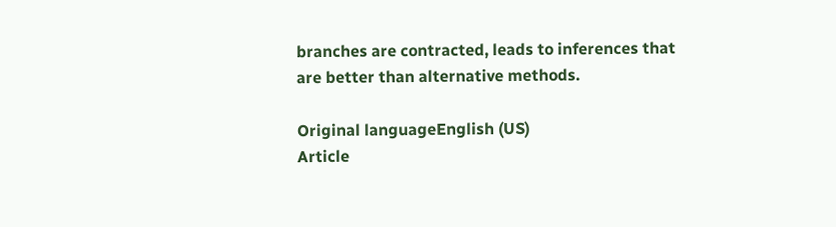branches are contracted, leads to inferences that are better than alternative methods.

Original languageEnglish (US)
Article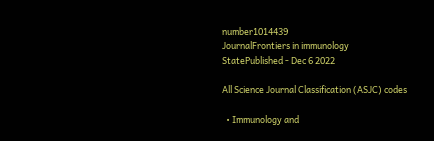number1014439
JournalFrontiers in immunology
StatePublished - Dec 6 2022

All Science Journal Classification (ASJC) codes

  • Immunology and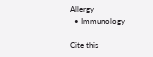Allergy
  • Immunology

Cite this